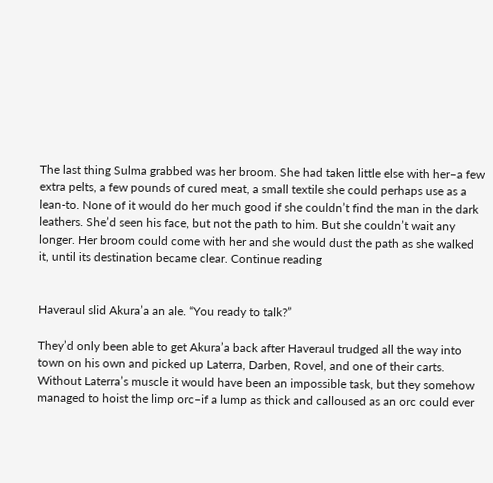The last thing Sulma grabbed was her broom. She had taken little else with her–a few extra pelts, a few pounds of cured meat, a small textile she could perhaps use as a lean-to. None of it would do her much good if she couldn’t find the man in the dark leathers. She’d seen his face, but not the path to him. But she couldn’t wait any longer. Her broom could come with her and she would dust the path as she walked it, until its destination became clear. Continue reading


Haveraul slid Akura’a an ale. “You ready to talk?”

They’d only been able to get Akura’a back after Haveraul trudged all the way into town on his own and picked up Laterra, Darben, Rovel, and one of their carts. Without Laterra’s muscle it would have been an impossible task, but they somehow managed to hoist the limp orc–if a lump as thick and calloused as an orc could ever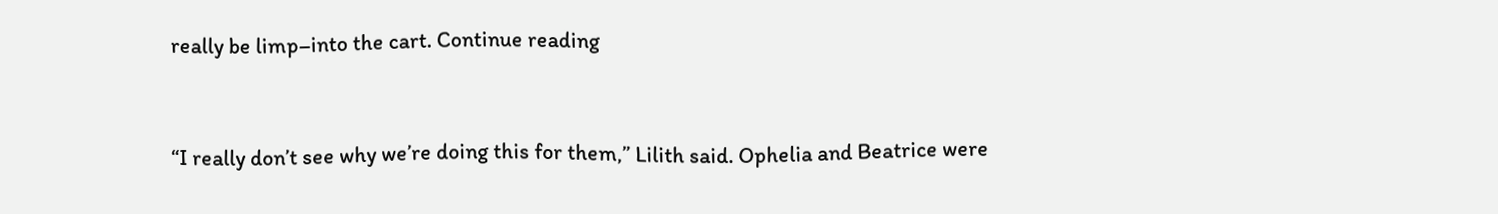really be limp–into the cart. Continue reading


“I really don’t see why we’re doing this for them,” Lilith said. Ophelia and Beatrice were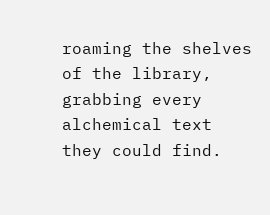roaming the shelves of the library, grabbing every alchemical text they could find.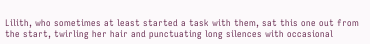Lilith, who sometimes at least started a task with them, sat this one out from the start, twirling her hair and punctuating long silences with occasional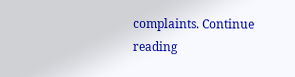complaints. Continue reading